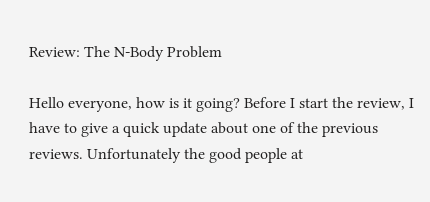Review: The N-Body Problem

Hello everyone, how is it going? Before I start the review, I have to give a quick update about one of the previous reviews. Unfortunately the good people at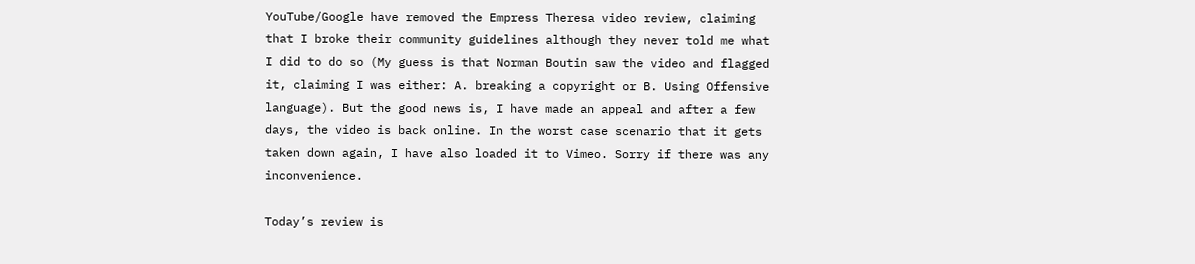YouTube/Google have removed the Empress Theresa video review, claiming that I broke their community guidelines although they never told me what I did to do so (My guess is that Norman Boutin saw the video and flagged it, claiming I was either: A. breaking a copyright or B. Using Offensive language). But the good news is, I have made an appeal and after a few days, the video is back online. In the worst case scenario that it gets taken down again, I have also loaded it to Vimeo. Sorry if there was any inconvenience.

Today’s review is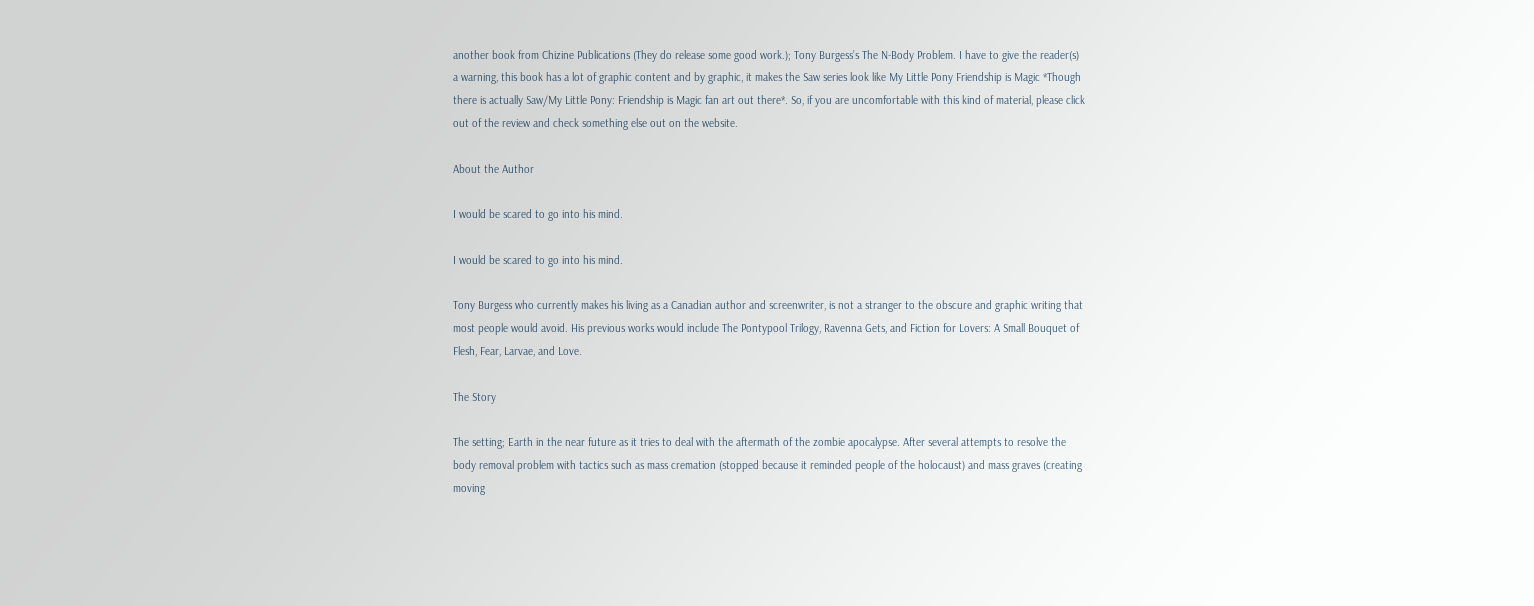another book from Chizine Publications (They do release some good work.); Tony Burgess’s The N-Body Problem. I have to give the reader(s) a warning, this book has a lot of graphic content and by graphic, it makes the Saw series look like My Little Pony Friendship is Magic *Though there is actually Saw/My Little Pony: Friendship is Magic fan art out there*. So, if you are uncomfortable with this kind of material, please click out of the review and check something else out on the website.

About the Author

I would be scared to go into his mind.

I would be scared to go into his mind.

Tony Burgess who currently makes his living as a Canadian author and screenwriter, is not a stranger to the obscure and graphic writing that most people would avoid. His previous works would include The Pontypool Trilogy, Ravenna Gets, and Fiction for Lovers: A Small Bouquet of Flesh, Fear, Larvae, and Love.

The Story

The setting; Earth in the near future as it tries to deal with the aftermath of the zombie apocalypse. After several attempts to resolve the body removal problem with tactics such as mass cremation (stopped because it reminded people of the holocaust) and mass graves (creating moving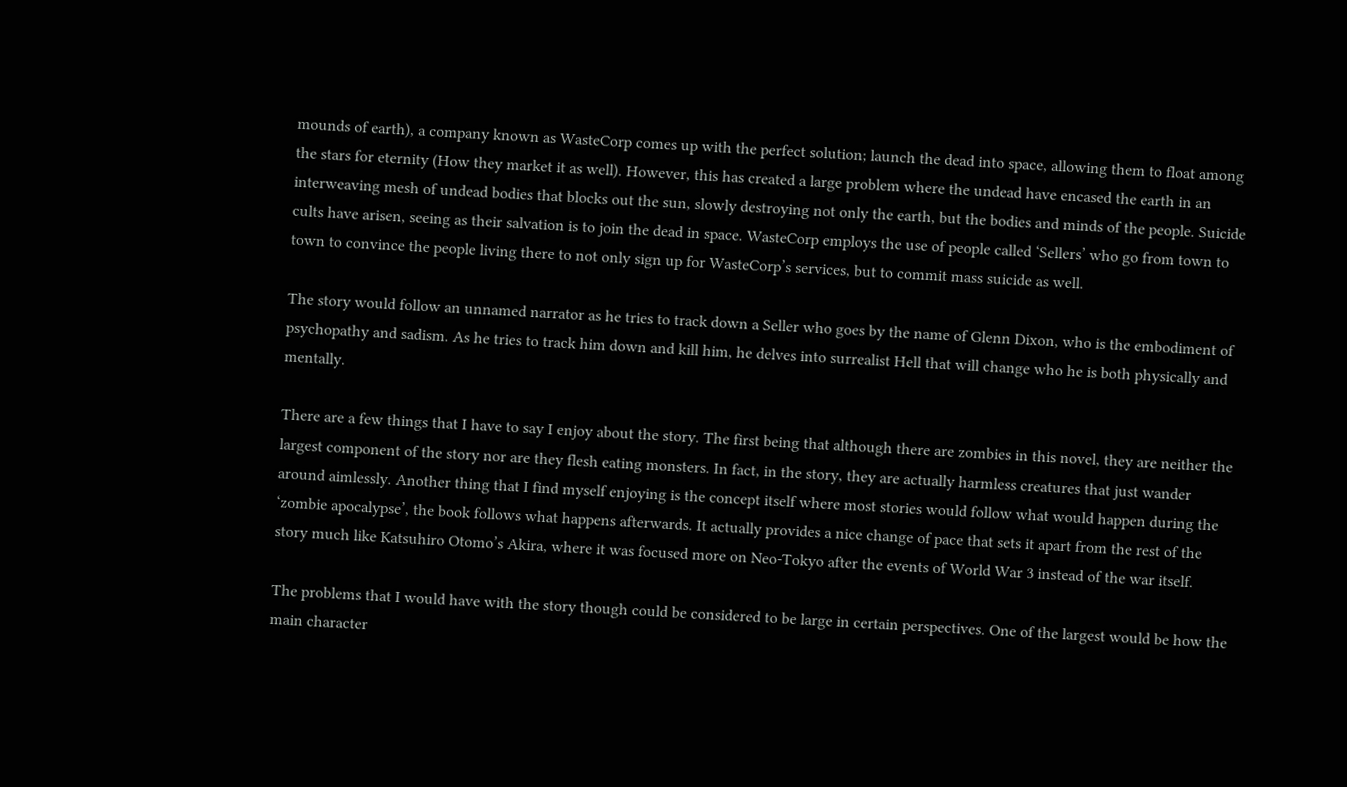mounds of earth), a company known as WasteCorp comes up with the perfect solution; launch the dead into space, allowing them to float among the stars for eternity (How they market it as well). However, this has created a large problem where the undead have encased the earth in an interweaving mesh of undead bodies that blocks out the sun, slowly destroying not only the earth, but the bodies and minds of the people. Suicide cults have arisen, seeing as their salvation is to join the dead in space. WasteCorp employs the use of people called ‘Sellers’ who go from town to town to convince the people living there to not only sign up for WasteCorp’s services, but to commit mass suicide as well.

The story would follow an unnamed narrator as he tries to track down a Seller who goes by the name of Glenn Dixon, who is the embodiment of psychopathy and sadism. As he tries to track him down and kill him, he delves into surrealist Hell that will change who he is both physically and mentally.

There are a few things that I have to say I enjoy about the story. The first being that although there are zombies in this novel, they are neither the largest component of the story nor are they flesh eating monsters. In fact, in the story, they are actually harmless creatures that just wander around aimlessly. Another thing that I find myself enjoying is the concept itself where most stories would follow what would happen during the ‘zombie apocalypse’, the book follows what happens afterwards. It actually provides a nice change of pace that sets it apart from the rest of the story much like Katsuhiro Otomo’s Akira, where it was focused more on Neo-Tokyo after the events of World War 3 instead of the war itself.

The problems that I would have with the story though could be considered to be large in certain perspectives. One of the largest would be how the main character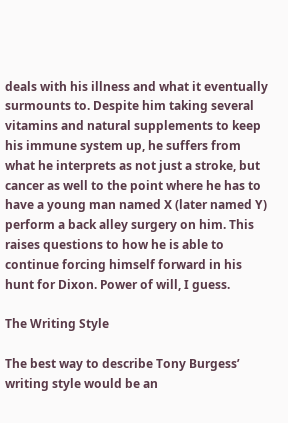deals with his illness and what it eventually surmounts to. Despite him taking several vitamins and natural supplements to keep his immune system up, he suffers from what he interprets as not just a stroke, but cancer as well to the point where he has to have a young man named X (later named Y) perform a back alley surgery on him. This raises questions to how he is able to continue forcing himself forward in his hunt for Dixon. Power of will, I guess.

The Writing Style

The best way to describe Tony Burgess’ writing style would be an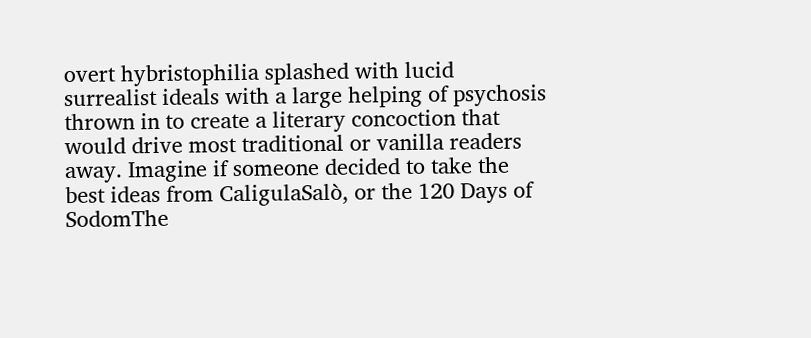overt hybristophilia splashed with lucid surrealist ideals with a large helping of psychosis thrown in to create a literary concoction that would drive most traditional or vanilla readers away. Imagine if someone decided to take the best ideas from CaligulaSalò, or the 120 Days of SodomThe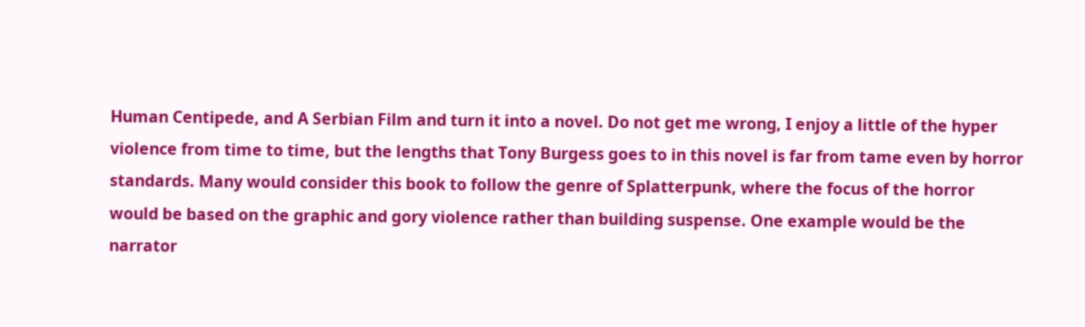Human Centipede, and A Serbian Film and turn it into a novel. Do not get me wrong, I enjoy a little of the hyper violence from time to time, but the lengths that Tony Burgess goes to in this novel is far from tame even by horror standards. Many would consider this book to follow the genre of Splatterpunk, where the focus of the horror would be based on the graphic and gory violence rather than building suspense. One example would be the narrator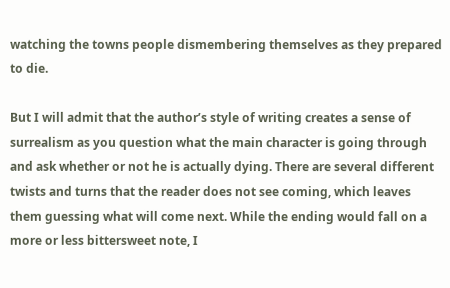watching the towns people dismembering themselves as they prepared to die.

But I will admit that the author’s style of writing creates a sense of surrealism as you question what the main character is going through and ask whether or not he is actually dying. There are several different twists and turns that the reader does not see coming, which leaves them guessing what will come next. While the ending would fall on a more or less bittersweet note, I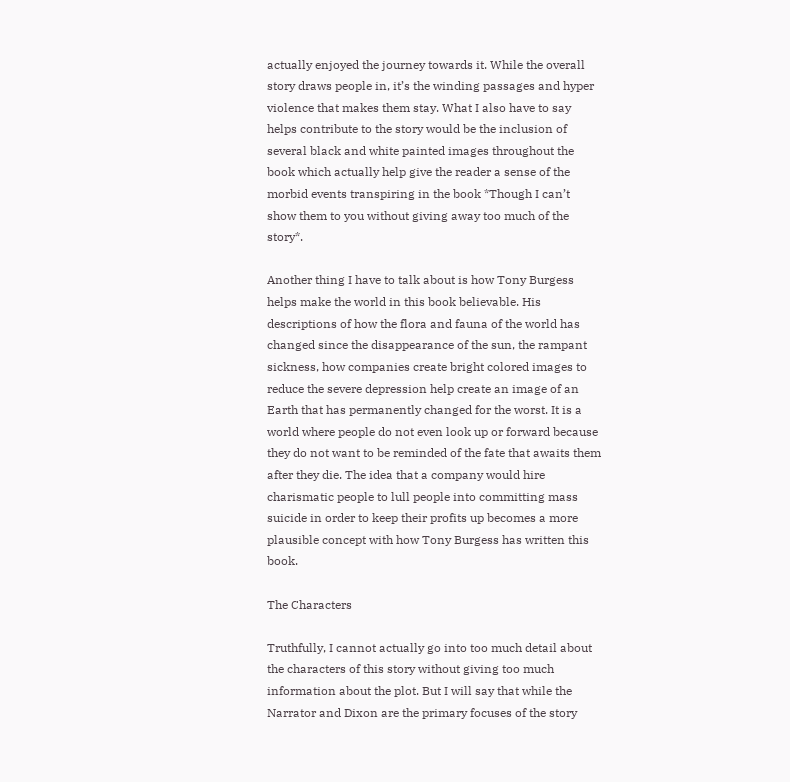actually enjoyed the journey towards it. While the overall story draws people in, it’s the winding passages and hyper violence that makes them stay. What I also have to say helps contribute to the story would be the inclusion of several black and white painted images throughout the book which actually help give the reader a sense of the morbid events transpiring in the book *Though I can’t show them to you without giving away too much of the story*.

Another thing I have to talk about is how Tony Burgess helps make the world in this book believable. His descriptions of how the flora and fauna of the world has changed since the disappearance of the sun, the rampant sickness, how companies create bright colored images to reduce the severe depression help create an image of an Earth that has permanently changed for the worst. It is a world where people do not even look up or forward because they do not want to be reminded of the fate that awaits them after they die. The idea that a company would hire charismatic people to lull people into committing mass suicide in order to keep their profits up becomes a more plausible concept with how Tony Burgess has written this book.

The Characters

Truthfully, I cannot actually go into too much detail about the characters of this story without giving too much information about the plot. But I will say that while the Narrator and Dixon are the primary focuses of the story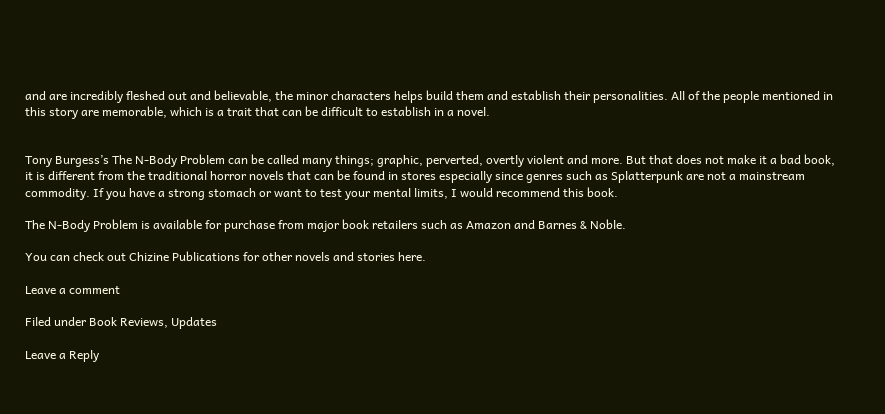and are incredibly fleshed out and believable, the minor characters helps build them and establish their personalities. All of the people mentioned in this story are memorable, which is a trait that can be difficult to establish in a novel.


Tony Burgess’s The N-Body Problem can be called many things; graphic, perverted, overtly violent and more. But that does not make it a bad book, it is different from the traditional horror novels that can be found in stores especially since genres such as Splatterpunk are not a mainstream commodity. If you have a strong stomach or want to test your mental limits, I would recommend this book.

The N-Body Problem is available for purchase from major book retailers such as Amazon and Barnes & Noble.

You can check out Chizine Publications for other novels and stories here.

Leave a comment

Filed under Book Reviews, Updates

Leave a Reply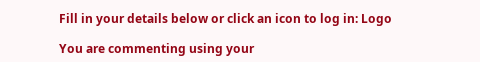Fill in your details below or click an icon to log in: Logo

You are commenting using your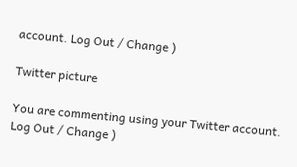account. Log Out / Change )

Twitter picture

You are commenting using your Twitter account. Log Out / Change )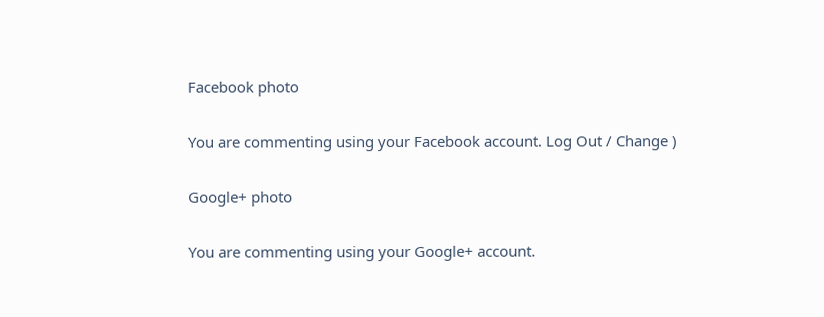Facebook photo

You are commenting using your Facebook account. Log Out / Change )

Google+ photo

You are commenting using your Google+ account.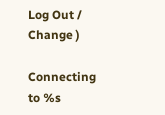Log Out / Change )

Connecting to %s